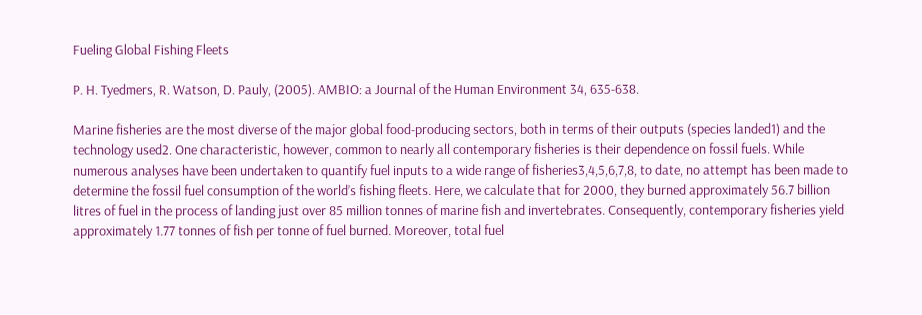Fueling Global Fishing Fleets

P. H. Tyedmers, R. Watson, D. Pauly, (2005). AMBIO: a Journal of the Human Environment 34, 635-638.

Marine fisheries are the most diverse of the major global food-producing sectors, both in terms of their outputs (species landed1) and the technology used2. One characteristic, however, common to nearly all contemporary fisheries is their dependence on fossil fuels. While numerous analyses have been undertaken to quantify fuel inputs to a wide range of fisheries3,4,5,6,7,8, to date, no attempt has been made to determine the fossil fuel consumption of the world’s fishing fleets. Here, we calculate that for 2000, they burned approximately 56.7 billion litres of fuel in the process of landing just over 85 million tonnes of marine fish and invertebrates. Consequently, contemporary fisheries yield approximately 1.77 tonnes of fish per tonne of fuel burned. Moreover, total fuel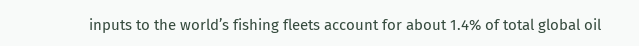inputs to the world’s fishing fleets account for about 1.4% of total global oil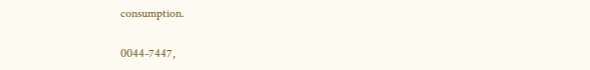consumption.

0044-7447,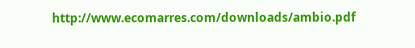http://www.ecomarres.com/downloads/ambio.pdf